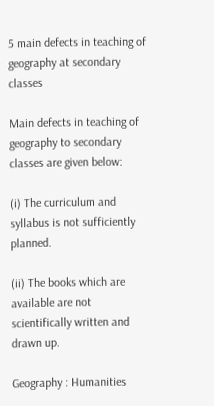5 main defects in teaching of geography at secondary classes

Main defects in teaching of geography to secondary classes are given below:

(i) The curriculum and syllabus is not sufficiently planned.

(ii) The books which are available are not scientifically written and drawn up.

Geography : Humanities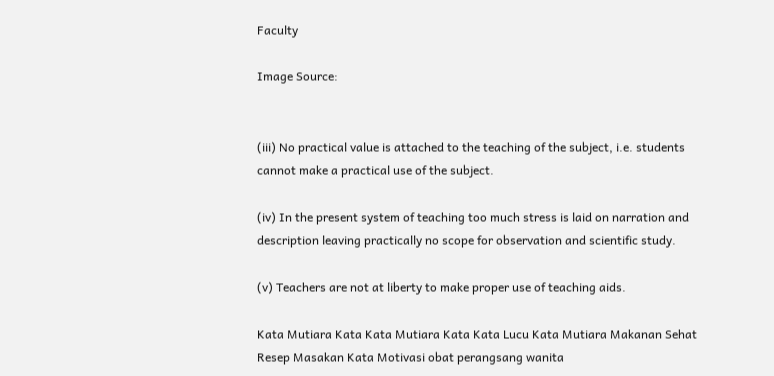Faculty

Image Source:


(iii) No practical value is attached to the teaching of the subject, i.e. students cannot make a practical use of the subject.

(iv) In the present system of teaching too much stress is laid on narration and description leaving practically no scope for observation and scientific study.

(v) Teachers are not at liberty to make proper use of teaching aids.

Kata Mutiara Kata Kata Mutiara Kata Kata Lucu Kata Mutiara Makanan Sehat Resep Masakan Kata Motivasi obat perangsang wanita